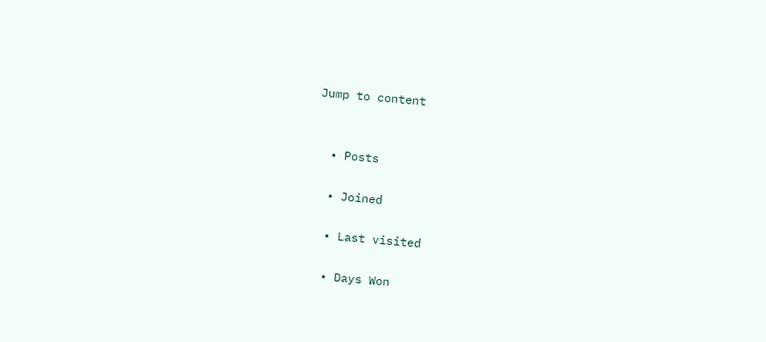Jump to content


  • Posts

  • Joined

  • Last visited

  • Days Won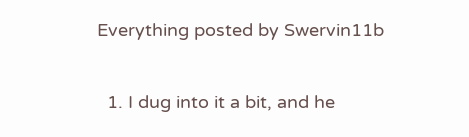Everything posted by Swervin11b

  1. I dug into it a bit, and he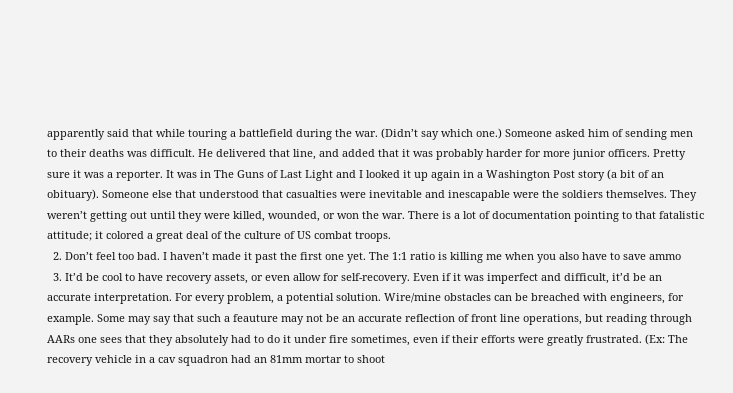apparently said that while touring a battlefield during the war. (Didn’t say which one.) Someone asked him of sending men to their deaths was difficult. He delivered that line, and added that it was probably harder for more junior officers. Pretty sure it was a reporter. It was in The Guns of Last Light and I looked it up again in a Washington Post story (a bit of an obituary). Someone else that understood that casualties were inevitable and inescapable were the soldiers themselves. They weren’t getting out until they were killed, wounded, or won the war. There is a lot of documentation pointing to that fatalistic attitude; it colored a great deal of the culture of US combat troops.
  2. Don’t feel too bad. I haven’t made it past the first one yet. The 1:1 ratio is killing me when you also have to save ammo
  3. It’d be cool to have recovery assets, or even allow for self-recovery. Even if it was imperfect and difficult, it’d be an accurate interpretation. For every problem, a potential solution. Wire/mine obstacles can be breached with engineers, for example. Some may say that such a feauture may not be an accurate reflection of front line operations, but reading through AARs one sees that they absolutely had to do it under fire sometimes, even if their efforts were greatly frustrated. (Ex: The recovery vehicle in a cav squadron had an 81mm mortar to shoot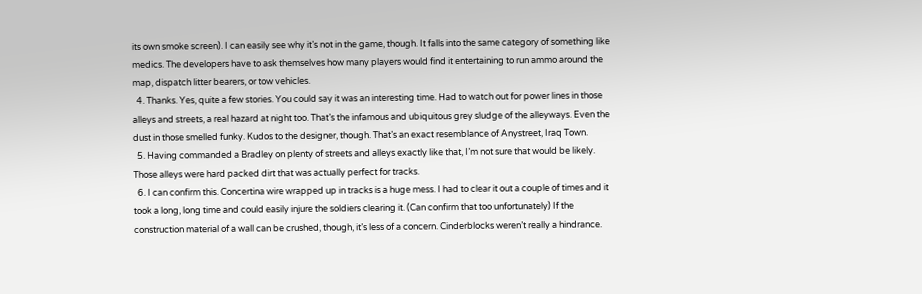its own smoke screen). I can easily see why it’s not in the game, though. It falls into the same category of something like medics. The developers have to ask themselves how many players would find it entertaining to run ammo around the map, dispatch litter bearers, or tow vehicles.
  4. Thanks. Yes, quite a few stories. You could say it was an interesting time. Had to watch out for power lines in those alleys and streets, a real hazard at night too. That’s the infamous and ubiquitous grey sludge of the alleyways. Even the dust in those smelled funky. Kudos to the designer, though. That’s an exact resemblance of Anystreet, Iraq Town.
  5. Having commanded a Bradley on plenty of streets and alleys exactly like that, I’m not sure that would be likely. Those alleys were hard packed dirt that was actually perfect for tracks.
  6. I can confirm this. Concertina wire wrapped up in tracks is a huge mess. I had to clear it out a couple of times and it took a long, long time and could easily injure the soldiers clearing it. (Can confirm that too unfortunately) If the construction material of a wall can be crushed, though, it’s less of a concern. Cinderblocks weren’t really a hindrance.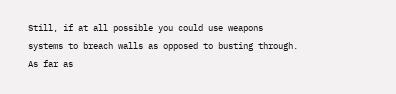Still, if at all possible you could use weapons systems to breach walls as opposed to busting through. As far as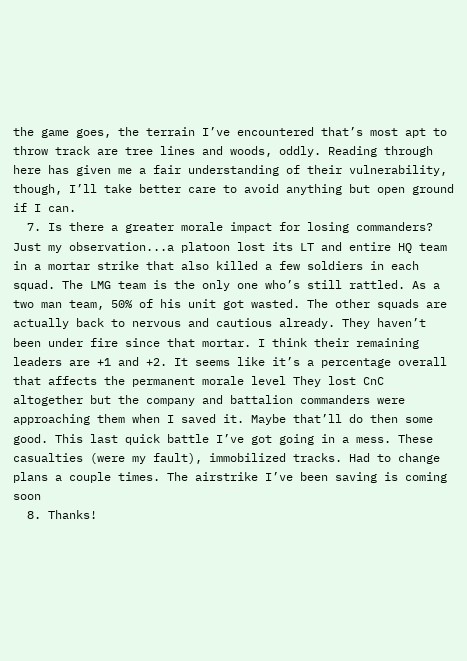the game goes, the terrain I’ve encountered that’s most apt to throw track are tree lines and woods, oddly. Reading through here has given me a fair understanding of their vulnerability, though, I’ll take better care to avoid anything but open ground if I can.
  7. Is there a greater morale impact for losing commanders? Just my observation...a platoon lost its LT and entire HQ team in a mortar strike that also killed a few soldiers in each squad. The LMG team is the only one who’s still rattled. As a two man team, 50% of his unit got wasted. The other squads are actually back to nervous and cautious already. They haven’t been under fire since that mortar. I think their remaining leaders are +1 and +2. It seems like it’s a percentage overall that affects the permanent morale level They lost CnC altogether but the company and battalion commanders were approaching them when I saved it. Maybe that’ll do then some good. This last quick battle I’ve got going in a mess. These casualties (were my fault), immobilized tracks. Had to change plans a couple times. The airstrike I’ve been saving is coming soon
  8. Thanks!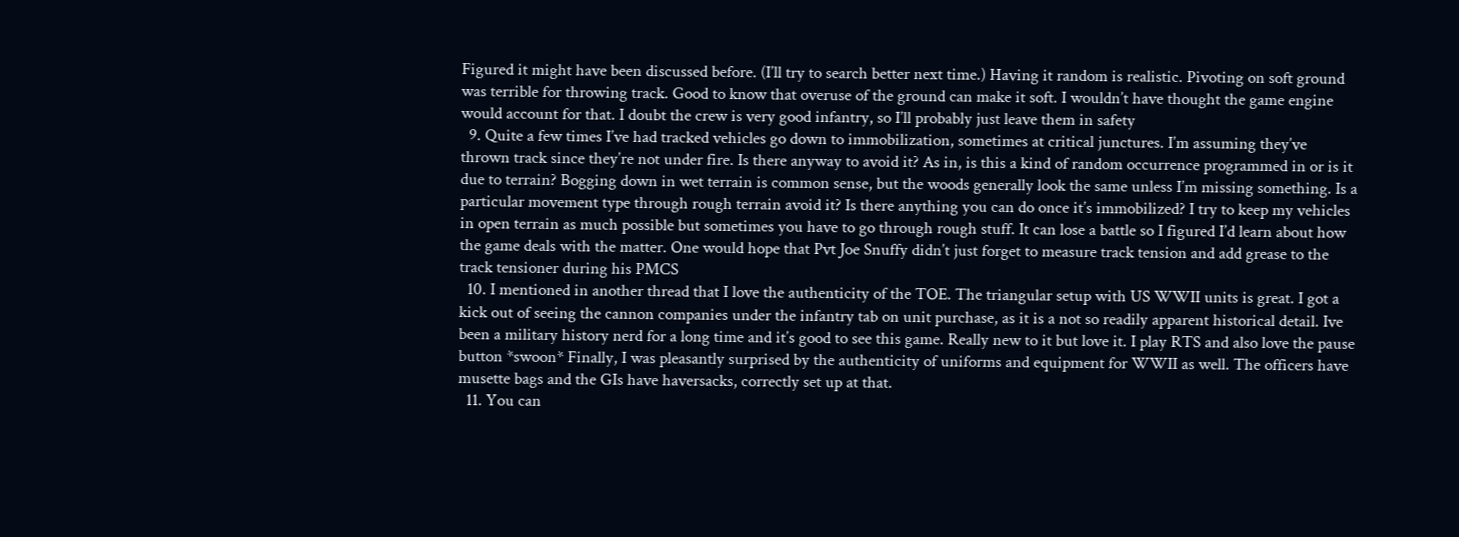Figured it might have been discussed before. (I’ll try to search better next time.) Having it random is realistic. Pivoting on soft ground was terrible for throwing track. Good to know that overuse of the ground can make it soft. I wouldn’t have thought the game engine would account for that. I doubt the crew is very good infantry, so I’ll probably just leave them in safety
  9. Quite a few times I’ve had tracked vehicles go down to immobilization, sometimes at critical junctures. I’m assuming they’ve thrown track since they’re not under fire. Is there anyway to avoid it? As in, is this a kind of random occurrence programmed in or is it due to terrain? Bogging down in wet terrain is common sense, but the woods generally look the same unless I’m missing something. Is a particular movement type through rough terrain avoid it? Is there anything you can do once it’s immobilized? I try to keep my vehicles in open terrain as much possible but sometimes you have to go through rough stuff. It can lose a battle so I figured I’d learn about how the game deals with the matter. One would hope that Pvt Joe Snuffy didn’t just forget to measure track tension and add grease to the track tensioner during his PMCS
  10. I mentioned in another thread that I love the authenticity of the TOE. The triangular setup with US WWII units is great. I got a kick out of seeing the cannon companies under the infantry tab on unit purchase, as it is a not so readily apparent historical detail. Ive been a military history nerd for a long time and it’s good to see this game. Really new to it but love it. I play RTS and also love the pause button *swoon* Finally, I was pleasantly surprised by the authenticity of uniforms and equipment for WWII as well. The officers have musette bags and the GIs have haversacks, correctly set up at that.
  11. You can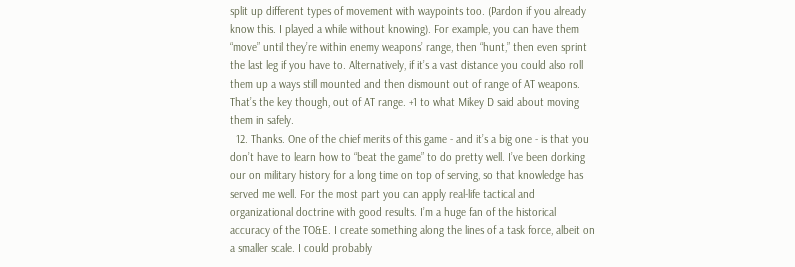split up different types of movement with waypoints too. (Pardon if you already know this. I played a while without knowing). For example, you can have them “move” until they’re within enemy weapons’ range, then “hunt,” then even sprint the last leg if you have to. Alternatively, if it’s a vast distance you could also roll them up a ways still mounted and then dismount out of range of AT weapons. That’s the key though, out of AT range. +1 to what Mikey D said about moving them in safely.
  12. Thanks. One of the chief merits of this game - and it’s a big one - is that you don’t have to learn how to “beat the game” to do pretty well. I’ve been dorking our on military history for a long time on top of serving, so that knowledge has served me well. For the most part you can apply real-life tactical and organizational doctrine with good results. I’m a huge fan of the historical accuracy of the TO&E. I create something along the lines of a task force, albeit on a smaller scale. I could probably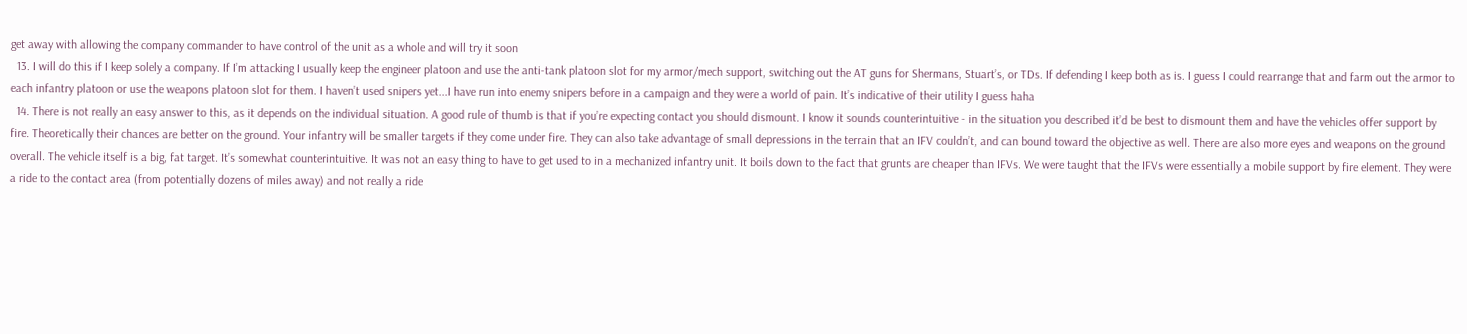get away with allowing the company commander to have control of the unit as a whole and will try it soon
  13. I will do this if I keep solely a company. If I’m attacking I usually keep the engineer platoon and use the anti-tank platoon slot for my armor/mech support, switching out the AT guns for Shermans, Stuart’s, or TDs. If defending I keep both as is. I guess I could rearrange that and farm out the armor to each infantry platoon or use the weapons platoon slot for them. I haven’t used snipers yet...I have run into enemy snipers before in a campaign and they were a world of pain. It’s indicative of their utility I guess haha
  14. There is not really an easy answer to this, as it depends on the individual situation. A good rule of thumb is that if you’re expecting contact you should dismount. I know it sounds counterintuitive - in the situation you described it’d be best to dismount them and have the vehicles offer support by fire. Theoretically their chances are better on the ground. Your infantry will be smaller targets if they come under fire. They can also take advantage of small depressions in the terrain that an IFV couldn’t, and can bound toward the objective as well. There are also more eyes and weapons on the ground overall. The vehicle itself is a big, fat target. It’s somewhat counterintuitive. It was not an easy thing to have to get used to in a mechanized infantry unit. It boils down to the fact that grunts are cheaper than IFVs. We were taught that the IFVs were essentially a mobile support by fire element. They were a ride to the contact area (from potentially dozens of miles away) and not really a ride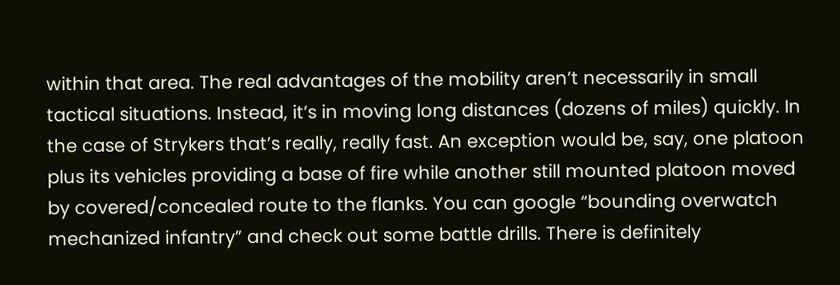within that area. The real advantages of the mobility aren’t necessarily in small tactical situations. Instead, it’s in moving long distances (dozens of miles) quickly. In the case of Strykers that’s really, really fast. An exception would be, say, one platoon plus its vehicles providing a base of fire while another still mounted platoon moved by covered/concealed route to the flanks. You can google “bounding overwatch mechanized infantry” and check out some battle drills. There is definitely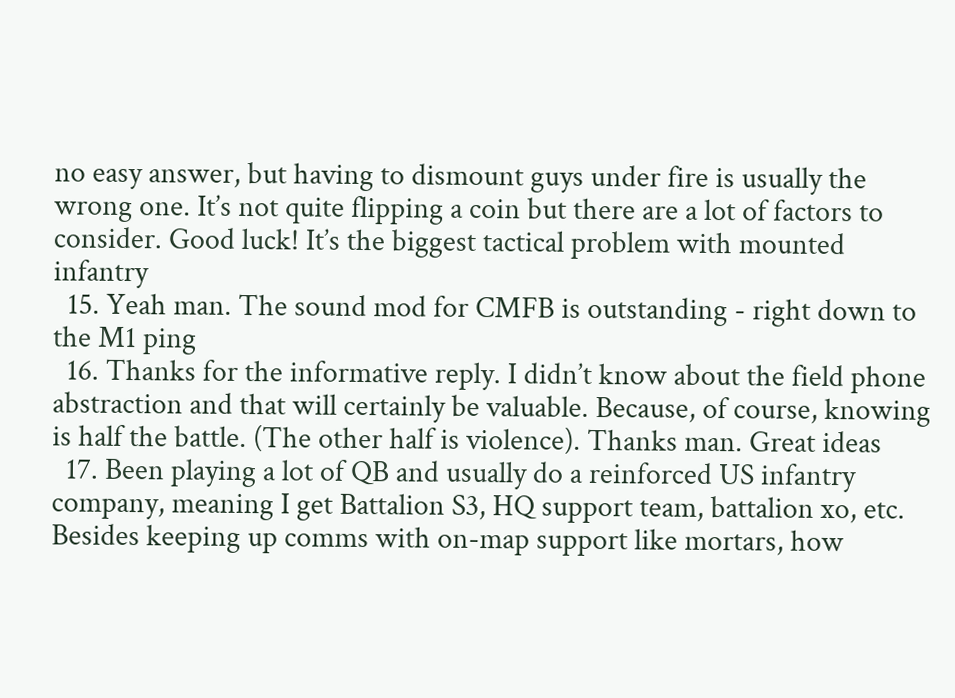no easy answer, but having to dismount guys under fire is usually the wrong one. It’s not quite flipping a coin but there are a lot of factors to consider. Good luck! It’s the biggest tactical problem with mounted infantry
  15. Yeah man. The sound mod for CMFB is outstanding - right down to the M1 ping
  16. Thanks for the informative reply. I didn’t know about the field phone abstraction and that will certainly be valuable. Because, of course, knowing is half the battle. (The other half is violence). Thanks man. Great ideas
  17. Been playing a lot of QB and usually do a reinforced US infantry company, meaning I get Battalion S3, HQ support team, battalion xo, etc. Besides keeping up comms with on-map support like mortars, how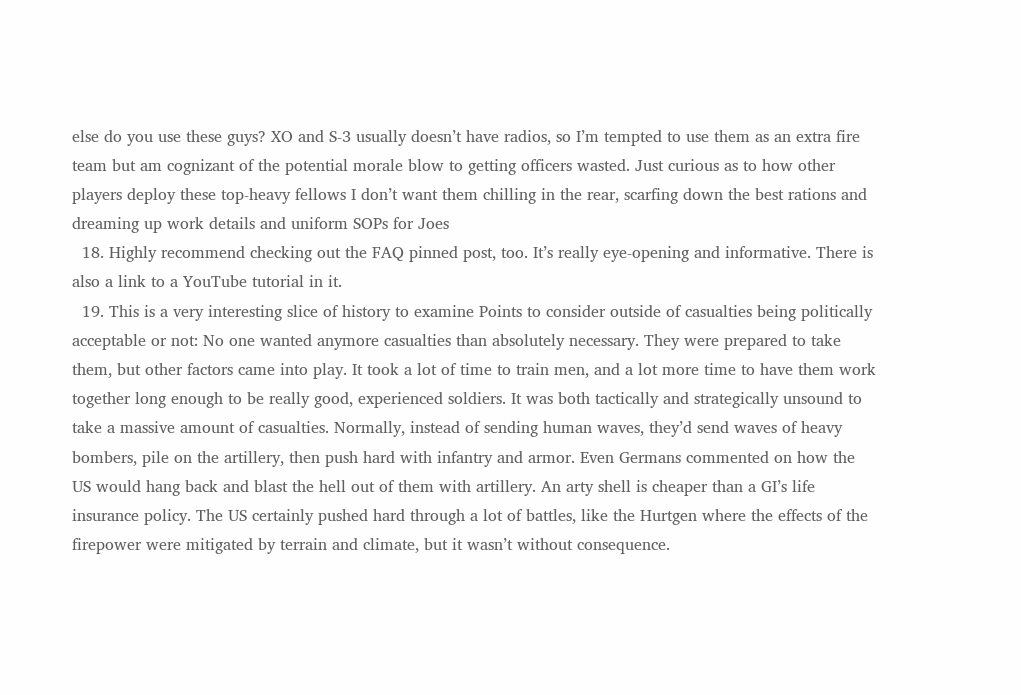else do you use these guys? XO and S-3 usually doesn’t have radios, so I’m tempted to use them as an extra fire team but am cognizant of the potential morale blow to getting officers wasted. Just curious as to how other players deploy these top-heavy fellows I don’t want them chilling in the rear, scarfing down the best rations and dreaming up work details and uniform SOPs for Joes
  18. Highly recommend checking out the FAQ pinned post, too. It’s really eye-opening and informative. There is also a link to a YouTube tutorial in it.
  19. This is a very interesting slice of history to examine Points to consider outside of casualties being politically acceptable or not: No one wanted anymore casualties than absolutely necessary. They were prepared to take them, but other factors came into play. It took a lot of time to train men, and a lot more time to have them work together long enough to be really good, experienced soldiers. It was both tactically and strategically unsound to take a massive amount of casualties. Normally, instead of sending human waves, they’d send waves of heavy bombers, pile on the artillery, then push hard with infantry and armor. Even Germans commented on how the US would hang back and blast the hell out of them with artillery. An arty shell is cheaper than a GI’s life insurance policy. The US certainly pushed hard through a lot of battles, like the Hurtgen where the effects of the firepower were mitigated by terrain and climate, but it wasn’t without consequence.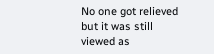No one got relieved but it was still viewed as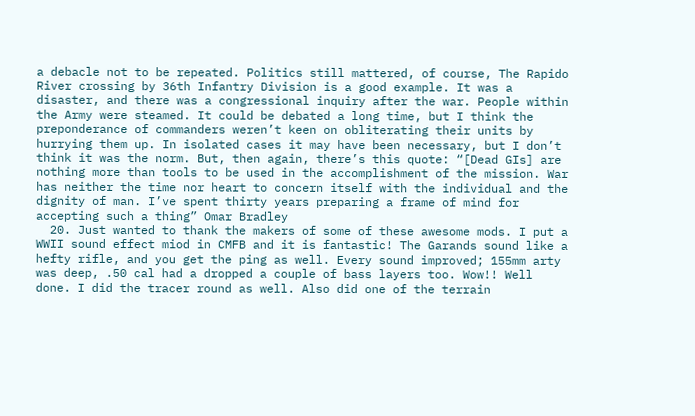a debacle not to be repeated. Politics still mattered, of course, The Rapido River crossing by 36th Infantry Division is a good example. It was a disaster, and there was a congressional inquiry after the war. People within the Army were steamed. It could be debated a long time, but I think the preponderance of commanders weren’t keen on obliterating their units by hurrying them up. In isolated cases it may have been necessary, but I don’t think it was the norm. But, then again, there’s this quote: “[Dead GIs] are nothing more than tools to be used in the accomplishment of the mission. War has neither the time nor heart to concern itself with the individual and the dignity of man. I’ve spent thirty years preparing a frame of mind for accepting such a thing” Omar Bradley
  20. Just wanted to thank the makers of some of these awesome mods. I put a WWII sound effect miod in CMFB and it is fantastic! The Garands sound like a hefty rifle, and you get the ping as well. Every sound improved; 155mm arty was deep, .50 cal had a dropped a couple of bass layers too. Wow!! Well done. I did the tracer round as well. Also did one of the terrain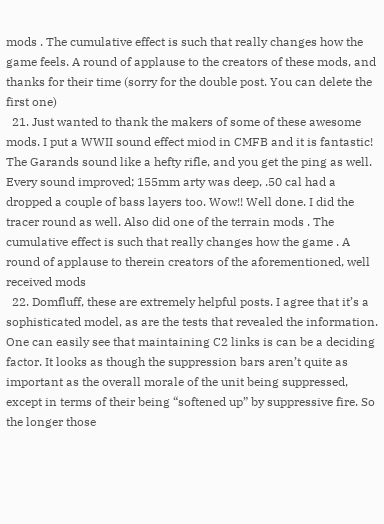mods . The cumulative effect is such that really changes how the game feels. A round of applause to the creators of these mods, and thanks for their time (sorry for the double post. You can delete the first one)
  21. Just wanted to thank the makers of some of these awesome mods. I put a WWII sound effect miod in CMFB and it is fantastic! The Garands sound like a hefty rifle, and you get the ping as well. Every sound improved; 155mm arty was deep, .50 cal had a dropped a couple of bass layers too. Wow!! Well done. I did the tracer round as well. Also did one of the terrain mods . The cumulative effect is such that really changes how the game . A round of applause to therein creators of the aforementioned, well received mods
  22. Domfluff, these are extremely helpful posts. I agree that it’s a sophisticated model, as are the tests that revealed the information. One can easily see that maintaining C2 links is can be a deciding factor. It looks as though the suppression bars aren’t quite as important as the overall morale of the unit being suppressed, except in terms of their being “softened up” by suppressive fire. So the longer those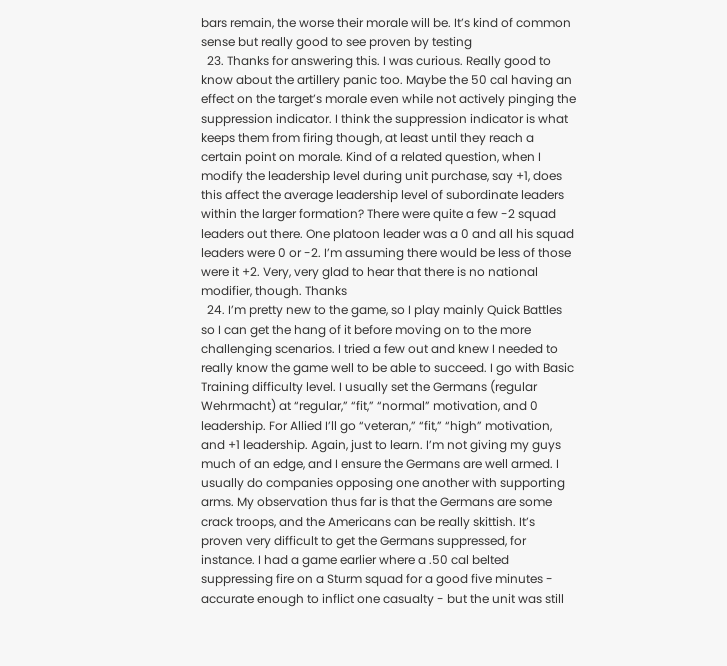bars remain, the worse their morale will be. It’s kind of common sense but really good to see proven by testing
  23. Thanks for answering this. I was curious. Really good to know about the artillery panic too. Maybe the 50 cal having an effect on the target’s morale even while not actively pinging the suppression indicator. I think the suppression indicator is what keeps them from firing though, at least until they reach a certain point on morale. Kind of a related question, when I modify the leadership level during unit purchase, say +1, does this affect the average leadership level of subordinate leaders within the larger formation? There were quite a few -2 squad leaders out there. One platoon leader was a 0 and all his squad leaders were 0 or -2. I’m assuming there would be less of those were it +2. Very, very glad to hear that there is no national modifier, though. Thanks
  24. I’m pretty new to the game, so I play mainly Quick Battles so I can get the hang of it before moving on to the more challenging scenarios. I tried a few out and knew I needed to really know the game well to be able to succeed. I go with Basic Training difficulty level. I usually set the Germans (regular Wehrmacht) at “regular,” “fit,” “normal” motivation, and 0 leadership. For Allied I’ll go “veteran,” “fit,” “high” motivation, and +1 leadership. Again, just to learn. I’m not giving my guys much of an edge, and I ensure the Germans are well armed. I usually do companies opposing one another with supporting arms. My observation thus far is that the Germans are some crack troops, and the Americans can be really skittish. It’s proven very difficult to get the Germans suppressed, for instance. I had a game earlier where a .50 cal belted suppressing fire on a Sturm squad for a good five minutes - accurate enough to inflict one casualty - but the unit was still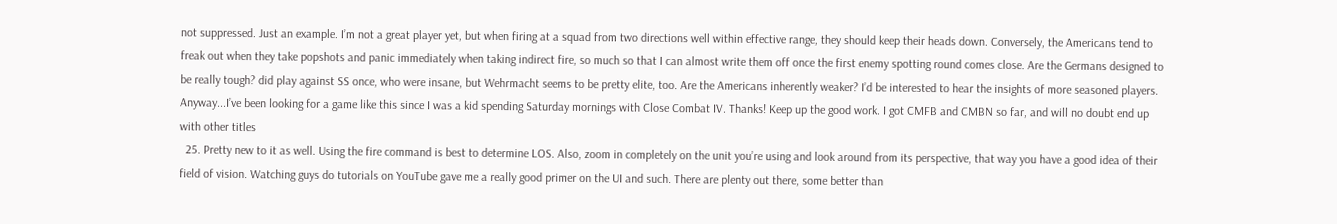not suppressed. Just an example. I’m not a great player yet, but when firing at a squad from two directions well within effective range, they should keep their heads down. Conversely, the Americans tend to freak out when they take popshots and panic immediately when taking indirect fire, so much so that I can almost write them off once the first enemy spotting round comes close. Are the Germans designed to be really tough? did play against SS once, who were insane, but Wehrmacht seems to be pretty elite, too. Are the Americans inherently weaker? I’d be interested to hear the insights of more seasoned players. Anyway...I’ve been looking for a game like this since I was a kid spending Saturday mornings with Close Combat IV. Thanks! Keep up the good work. I got CMFB and CMBN so far, and will no doubt end up with other titles
  25. Pretty new to it as well. Using the fire command is best to determine LOS. Also, zoom in completely on the unit you’re using and look around from its perspective, that way you have a good idea of their field of vision. Watching guys do tutorials on YouTube gave me a really good primer on the UI and such. There are plenty out there, some better than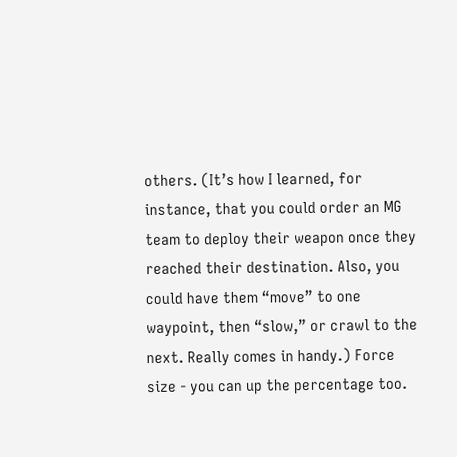others. (It’s how I learned, for instance, that you could order an MG team to deploy their weapon once they reached their destination. Also, you could have them “move” to one waypoint, then “slow,” or crawl to the next. Really comes in handy.) Force size - you can up the percentage too.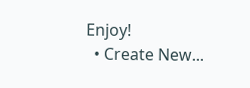Enjoy!
  • Create New...